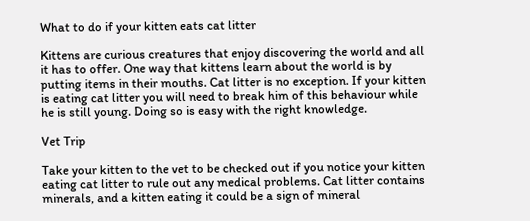What to do if your kitten eats cat litter

Kittens are curious creatures that enjoy discovering the world and all it has to offer. One way that kittens learn about the world is by putting items in their mouths. Cat litter is no exception. If your kitten is eating cat litter you will need to break him of this behaviour while he is still young. Doing so is easy with the right knowledge.

Vet Trip

Take your kitten to the vet to be checked out if you notice your kitten eating cat litter to rule out any medical problems. Cat litter contains minerals, and a kitten eating it could be a sign of mineral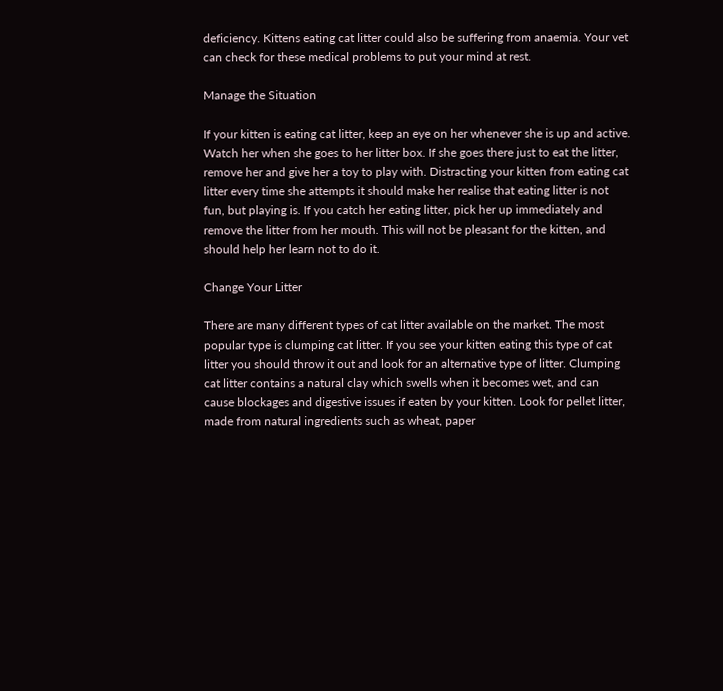deficiency. Kittens eating cat litter could also be suffering from anaemia. Your vet can check for these medical problems to put your mind at rest.

Manage the Situation

If your kitten is eating cat litter, keep an eye on her whenever she is up and active. Watch her when she goes to her litter box. If she goes there just to eat the litter, remove her and give her a toy to play with. Distracting your kitten from eating cat litter every time she attempts it should make her realise that eating litter is not fun, but playing is. If you catch her eating litter, pick her up immediately and remove the litter from her mouth. This will not be pleasant for the kitten, and should help her learn not to do it.

Change Your Litter

There are many different types of cat litter available on the market. The most popular type is clumping cat litter. If you see your kitten eating this type of cat litter you should throw it out and look for an alternative type of litter. Clumping cat litter contains a natural clay which swells when it becomes wet, and can cause blockages and digestive issues if eaten by your kitten. Look for pellet litter, made from natural ingredients such as wheat, paper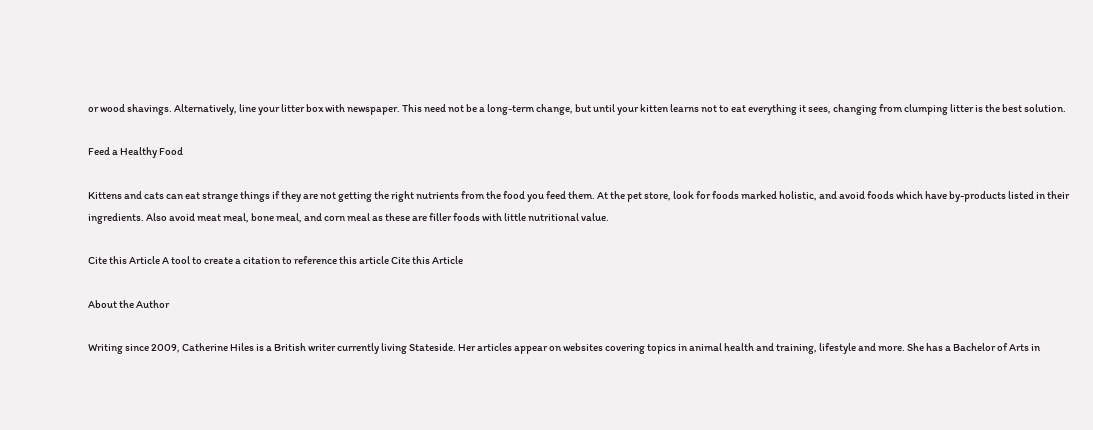or wood shavings. Alternatively, line your litter box with newspaper. This need not be a long-term change, but until your kitten learns not to eat everything it sees, changing from clumping litter is the best solution.

Feed a Healthy Food

Kittens and cats can eat strange things if they are not getting the right nutrients from the food you feed them. At the pet store, look for foods marked holistic, and avoid foods which have by-products listed in their ingredients. Also avoid meat meal, bone meal, and corn meal as these are filler foods with little nutritional value.

Cite this Article A tool to create a citation to reference this article Cite this Article

About the Author

Writing since 2009, Catherine Hiles is a British writer currently living Stateside. Her articles appear on websites covering topics in animal health and training, lifestyle and more. She has a Bachelor of Arts in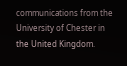communications from the University of Chester in the United Kingdom.